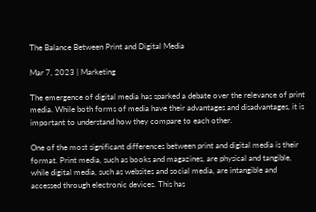The Balance Between Print and Digital Media

Mar 7, 2023 | Marketing

The emergence of digital media has sparked a debate over the relevance of print media. While both forms of media have their advantages and disadvantages, it is important to understand how they compare to each other.

One of the most significant differences between print and digital media is their format. Print media, such as books and magazines, are physical and tangible, while digital media, such as websites and social media, are intangible and accessed through electronic devices. This has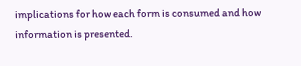implications for how each form is consumed and how information is presented.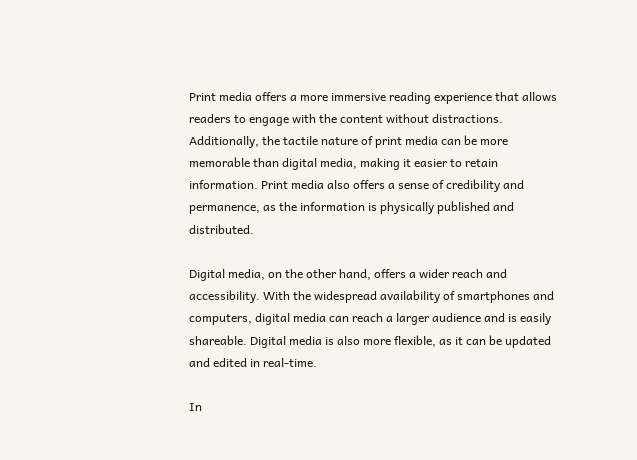Print media offers a more immersive reading experience that allows readers to engage with the content without distractions. Additionally, the tactile nature of print media can be more memorable than digital media, making it easier to retain information. Print media also offers a sense of credibility and permanence, as the information is physically published and distributed.

Digital media, on the other hand, offers a wider reach and accessibility. With the widespread availability of smartphones and computers, digital media can reach a larger audience and is easily shareable. Digital media is also more flexible, as it can be updated and edited in real-time.

In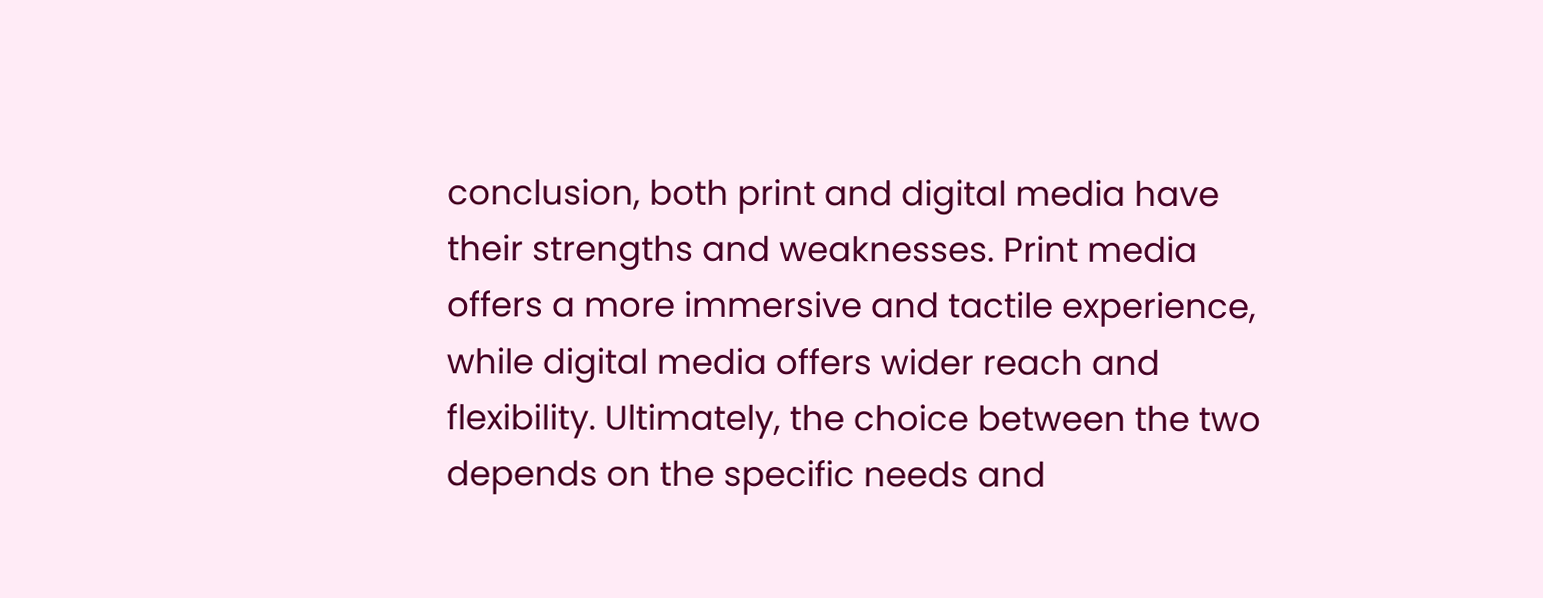conclusion, both print and digital media have their strengths and weaknesses. Print media offers a more immersive and tactile experience, while digital media offers wider reach and flexibility. Ultimately, the choice between the two depends on the specific needs and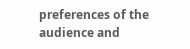preferences of the audience and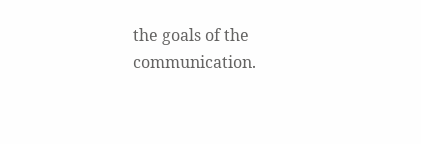the goals of the communication.